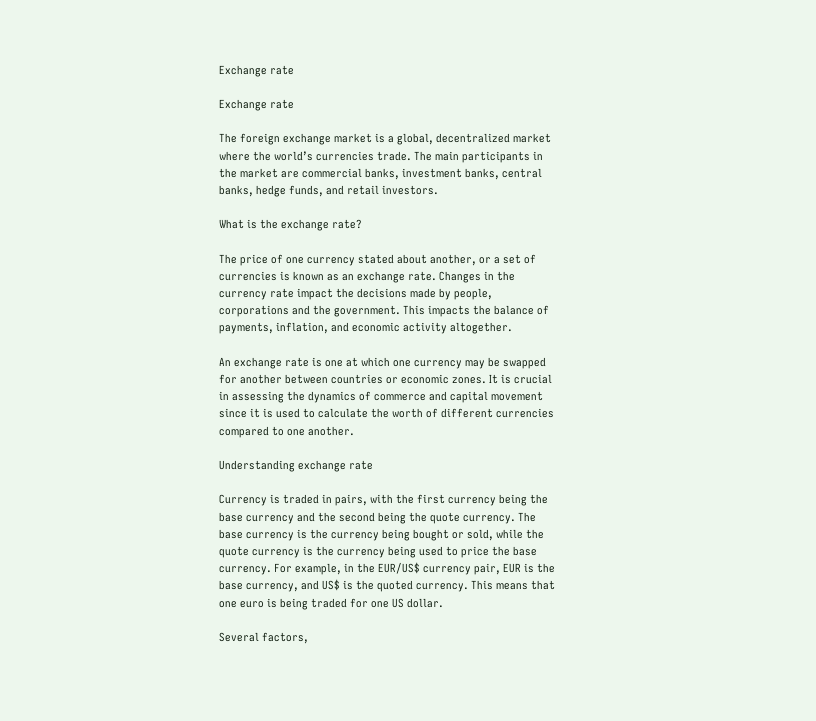Exchange rate

Exchange rate

The foreign exchange market is a global, decentralized market where the world’s currencies trade. The main participants in the market are commercial banks, investment banks, central banks, hedge funds, and retail investors.

What is the exchange rate?

The price of one currency stated about another, or a set of currencies is known as an exchange rate. Changes in the currency rate impact the decisions made by people, corporations and the government. This impacts the balance of payments, inflation, and economic activity altogether.

An exchange rate is one at which one currency may be swapped for another between countries or economic zones. It is crucial in assessing the dynamics of commerce and capital movement since it is used to calculate the worth of different currencies compared to one another.

Understanding exchange rate

Currency is traded in pairs, with the first currency being the base currency and the second being the quote currency. The base currency is the currency being bought or sold, while the quote currency is the currency being used to price the base currency. For example, in the EUR/US$ currency pair, EUR is the base currency, and US$ is the quoted currency. This means that one euro is being traded for one US dollar.

Several factors,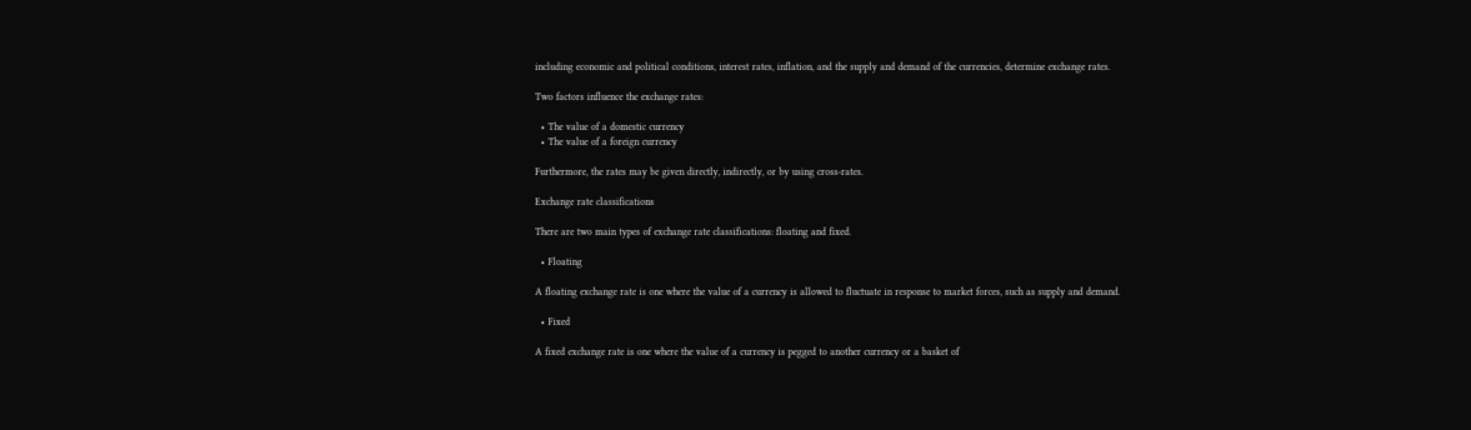including economic and political conditions, interest rates, inflation, and the supply and demand of the currencies, determine exchange rates.

Two factors influence the exchange rates:

  • The value of a domestic currency
  • The value of a foreign currency

Furthermore, the rates may be given directly, indirectly, or by using cross-rates.

Exchange rate classifications

There are two main types of exchange rate classifications: floating and fixed.

  • Floating

A floating exchange rate is one where the value of a currency is allowed to fluctuate in response to market forces, such as supply and demand.

  • Fixed

A fixed exchange rate is one where the value of a currency is pegged to another currency or a basket of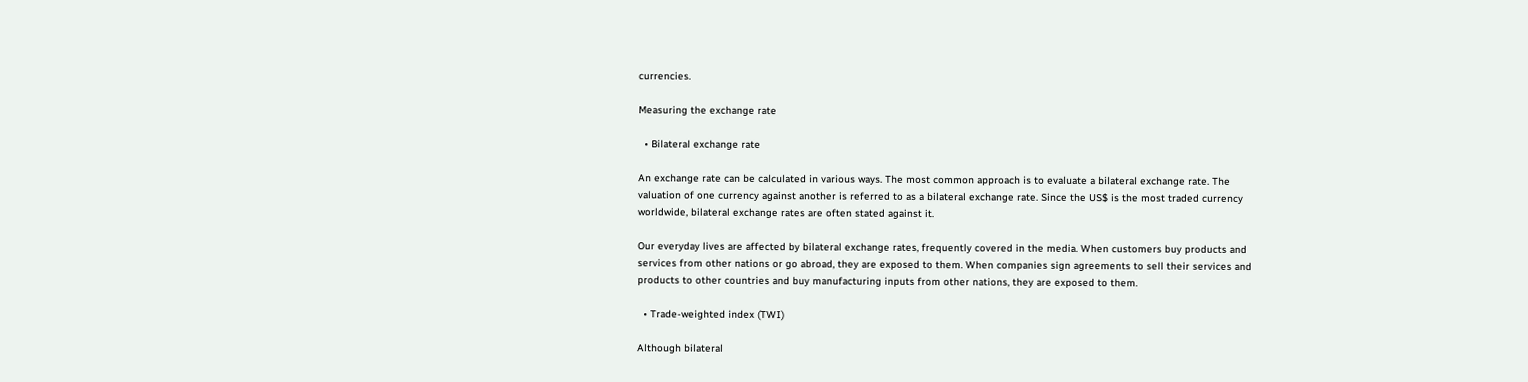currencies.

Measuring the exchange rate

  • Bilateral exchange rate

An exchange rate can be calculated in various ways. The most common approach is to evaluate a bilateral exchange rate. The valuation of one currency against another is referred to as a bilateral exchange rate. Since the US$ is the most traded currency worldwide, bilateral exchange rates are often stated against it.

Our everyday lives are affected by bilateral exchange rates, frequently covered in the media. When customers buy products and services from other nations or go abroad, they are exposed to them. When companies sign agreements to sell their services and products to other countries and buy manufacturing inputs from other nations, they are exposed to them.

  • Trade-weighted index (TWI)

Although bilateral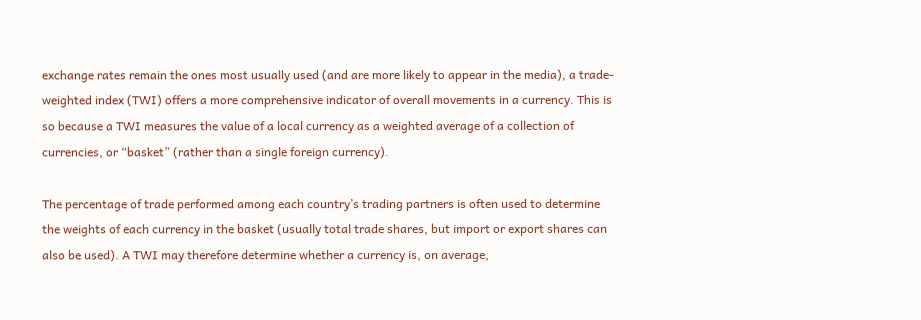exchange rates remain the ones most usually used (and are more likely to appear in the media), a trade-weighted index (TWI) offers a more comprehensive indicator of overall movements in a currency. This is so because a TWI measures the value of a local currency as a weighted average of a collection of currencies, or “basket” (rather than a single foreign currency).

The percentage of trade performed among each country’s trading partners is often used to determine the weights of each currency in the basket (usually total trade shares, but import or export shares can also be used). A TWI may therefore determine whether a currency is, on average,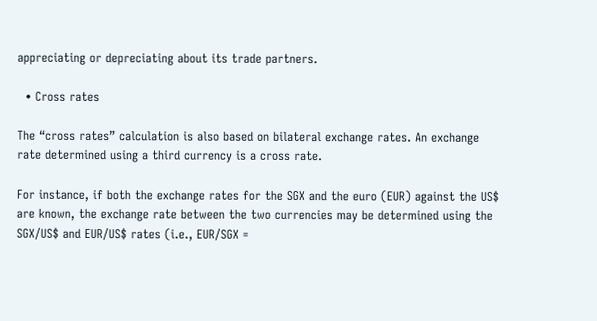appreciating or depreciating about its trade partners.

  • Cross rates

The “cross rates” calculation is also based on bilateral exchange rates. An exchange rate determined using a third currency is a cross rate.

For instance, if both the exchange rates for the SGX and the euro (EUR) against the US$ are known, the exchange rate between the two currencies may be determined using the SGX/US$ and EUR/US$ rates (i.e., EUR/SGX =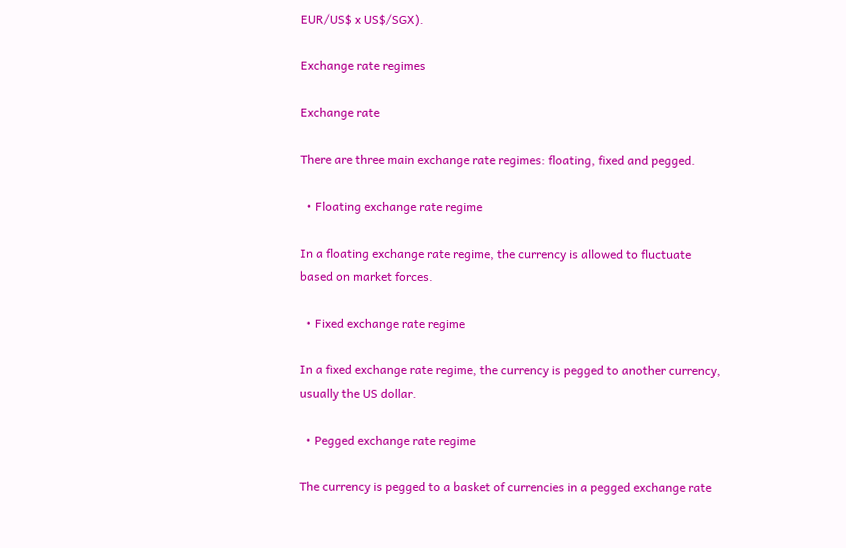EUR/US$ x US$/SGX).

Exchange rate regimes

Exchange rate

There are three main exchange rate regimes: floating, fixed and pegged.

  • Floating exchange rate regime

In a floating exchange rate regime, the currency is allowed to fluctuate based on market forces.

  • Fixed exchange rate regime

In a fixed exchange rate regime, the currency is pegged to another currency, usually the US dollar.

  • Pegged exchange rate regime

The currency is pegged to a basket of currencies in a pegged exchange rate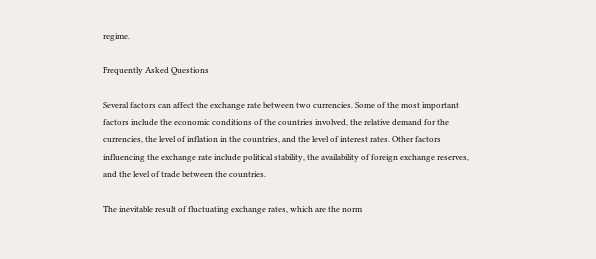regime.

Frequently Asked Questions

Several factors can affect the exchange rate between two currencies. Some of the most important factors include the economic conditions of the countries involved, the relative demand for the currencies, the level of inflation in the countries, and the level of interest rates. Other factors influencing the exchange rate include political stability, the availability of foreign exchange reserves, and the level of trade between the countries.

The inevitable result of fluctuating exchange rates, which are the norm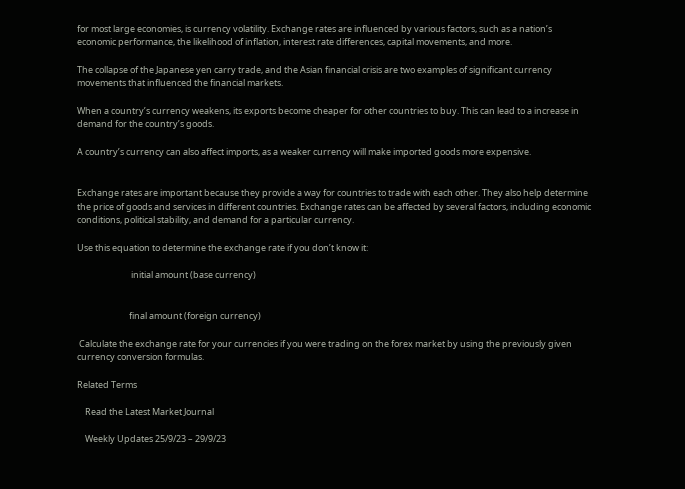for most large economies, is currency volatility. Exchange rates are influenced by various factors, such as a nation’s economic performance, the likelihood of inflation, interest rate differences, capital movements, and more.

The collapse of the Japanese yen carry trade, and the Asian financial crisis are two examples of significant currency movements that influenced the financial markets.

When a country’s currency weakens, its exports become cheaper for other countries to buy. This can lead to a increase in demand for the country’s goods.

A country’s currency can also affect imports, as a weaker currency will make imported goods more expensive.


Exchange rates are important because they provide a way for countries to trade with each other. They also help determine the price of goods and services in different countries. Exchange rates can be affected by several factors, including economic conditions, political stability, and demand for a particular currency.

Use this equation to determine the exchange rate if you don’t know it:

                           initial amount (base currency)


                          final amount (foreign currency)

 Calculate the exchange rate for your currencies if you were trading on the forex market by using the previously given currency conversion formulas.

Related Terms

    Read the Latest Market Journal

    Weekly Updates 25/9/23 – 29/9/23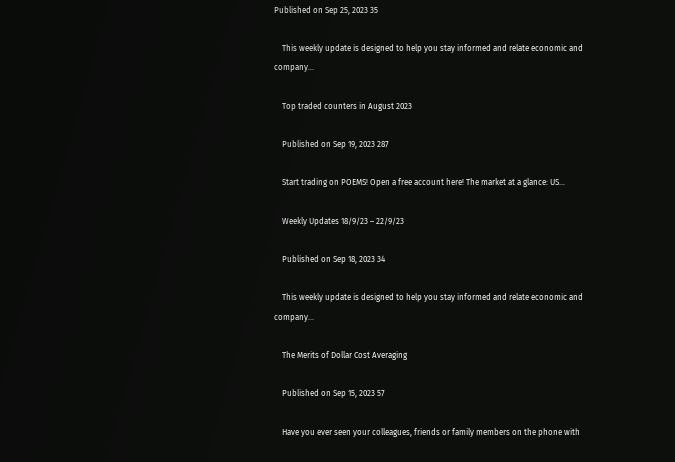Published on Sep 25, 2023 35

    This weekly update is designed to help you stay informed and relate economic and company...

    Top traded counters in August 2023

    Published on Sep 19, 2023 287

    Start trading on POEMS! Open a free account here! The market at a glance: US...

    Weekly Updates 18/9/23 – 22/9/23

    Published on Sep 18, 2023 34

    This weekly update is designed to help you stay informed and relate economic and company...

    The Merits of Dollar Cost Averaging

    Published on Sep 15, 2023 57

    Have you ever seen your colleagues, friends or family members on the phone with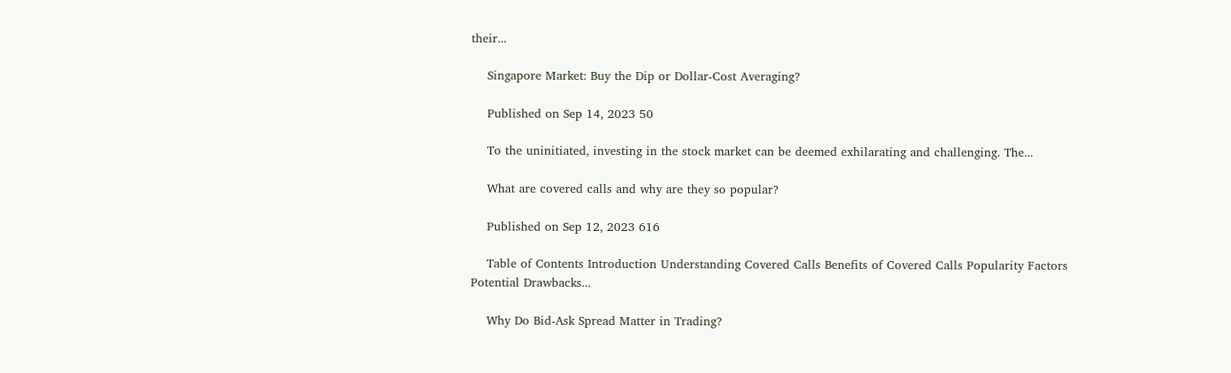their...

    Singapore Market: Buy the Dip or Dollar-Cost Averaging?

    Published on Sep 14, 2023 50

    To the uninitiated, investing in the stock market can be deemed exhilarating and challenging. The...

    What are covered calls and why are they so popular?

    Published on Sep 12, 2023 616

    Table of Contents Introduction Understanding Covered Calls Benefits of Covered Calls Popularity Factors Potential Drawbacks...

    Why Do Bid-Ask Spread Matter in Trading?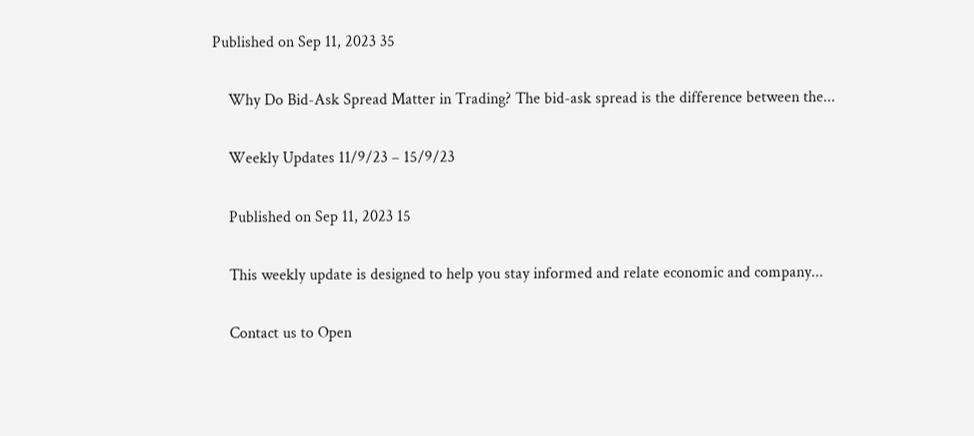Published on Sep 11, 2023 35

    Why Do Bid-Ask Spread Matter in Trading? The bid-ask spread is the difference between the...

    Weekly Updates 11/9/23 – 15/9/23

    Published on Sep 11, 2023 15

    This weekly update is designed to help you stay informed and relate economic and company...

    Contact us to Open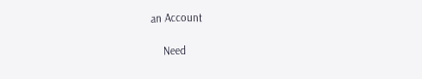an Account

    Need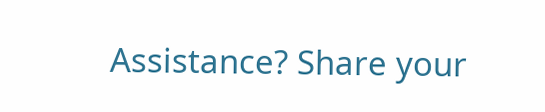Assistance? Share your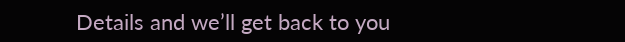Details and we’ll get back to you